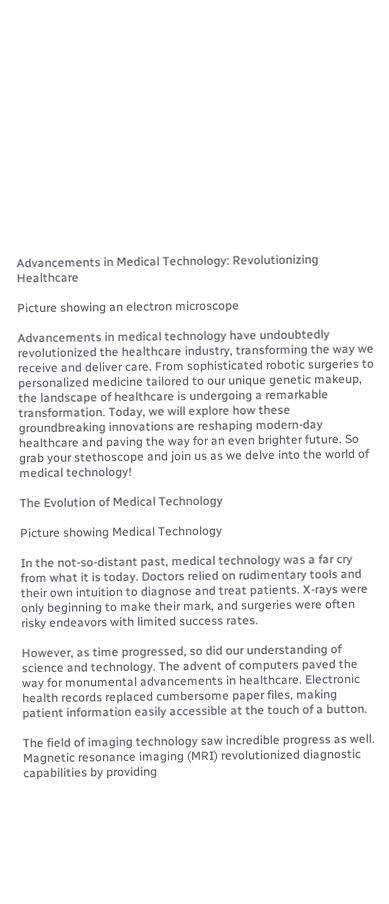Advancements in Medical Technology: Revolutionizing Healthcare

Picture showing an electron microscope

Advancements in medical technology have undoubtedly revolutionized the healthcare industry, transforming the way we receive and deliver care. From sophisticated robotic surgeries to personalized medicine tailored to our unique genetic makeup, the landscape of healthcare is undergoing a remarkable transformation. Today, we will explore how these groundbreaking innovations are reshaping modern-day healthcare and paving the way for an even brighter future. So grab your stethoscope and join us as we delve into the world of medical technology!

The Evolution of Medical Technology

Picture showing Medical Technology

In the not-so-distant past, medical technology was a far cry from what it is today. Doctors relied on rudimentary tools and their own intuition to diagnose and treat patients. X-rays were only beginning to make their mark, and surgeries were often risky endeavors with limited success rates.

However, as time progressed, so did our understanding of science and technology. The advent of computers paved the way for monumental advancements in healthcare. Electronic health records replaced cumbersome paper files, making patient information easily accessible at the touch of a button.

The field of imaging technology saw incredible progress as well. Magnetic resonance imaging (MRI) revolutionized diagnostic capabilities by providing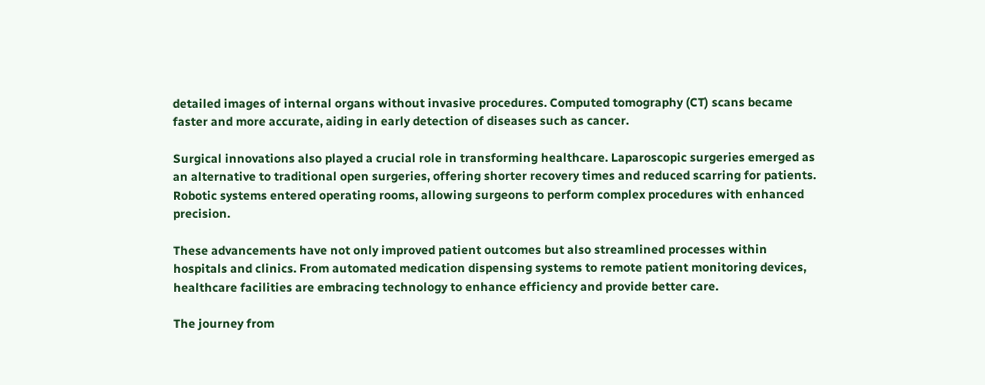detailed images of internal organs without invasive procedures. Computed tomography (CT) scans became faster and more accurate, aiding in early detection of diseases such as cancer.

Surgical innovations also played a crucial role in transforming healthcare. Laparoscopic surgeries emerged as an alternative to traditional open surgeries, offering shorter recovery times and reduced scarring for patients. Robotic systems entered operating rooms, allowing surgeons to perform complex procedures with enhanced precision.

These advancements have not only improved patient outcomes but also streamlined processes within hospitals and clinics. From automated medication dispensing systems to remote patient monitoring devices, healthcare facilities are embracing technology to enhance efficiency and provide better care.

The journey from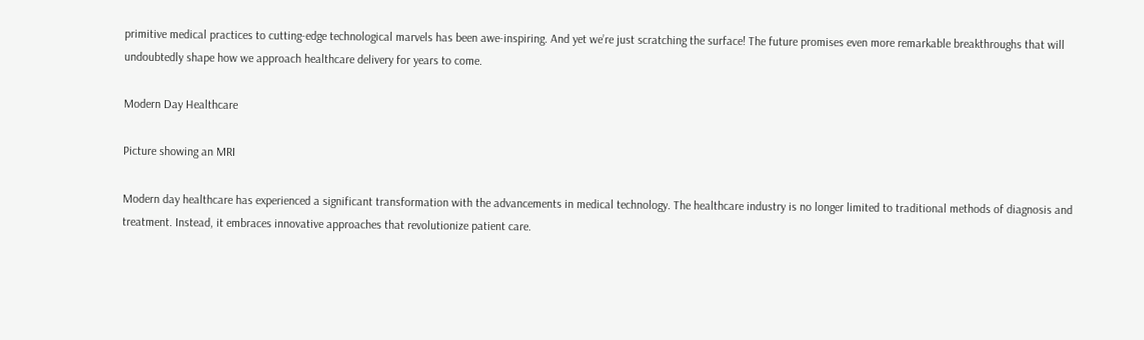primitive medical practices to cutting-edge technological marvels has been awe-inspiring. And yet we’re just scratching the surface! The future promises even more remarkable breakthroughs that will undoubtedly shape how we approach healthcare delivery for years to come.

Modern Day Healthcare

Picture showing an MRI

Modern day healthcare has experienced a significant transformation with the advancements in medical technology. The healthcare industry is no longer limited to traditional methods of diagnosis and treatment. Instead, it embraces innovative approaches that revolutionize patient care.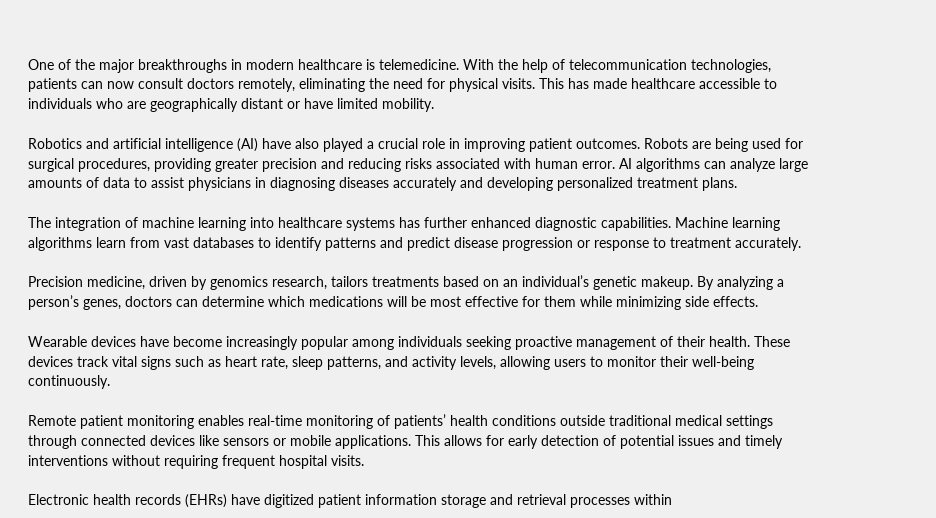One of the major breakthroughs in modern healthcare is telemedicine. With the help of telecommunication technologies, patients can now consult doctors remotely, eliminating the need for physical visits. This has made healthcare accessible to individuals who are geographically distant or have limited mobility.

Robotics and artificial intelligence (AI) have also played a crucial role in improving patient outcomes. Robots are being used for surgical procedures, providing greater precision and reducing risks associated with human error. AI algorithms can analyze large amounts of data to assist physicians in diagnosing diseases accurately and developing personalized treatment plans.

The integration of machine learning into healthcare systems has further enhanced diagnostic capabilities. Machine learning algorithms learn from vast databases to identify patterns and predict disease progression or response to treatment accurately.

Precision medicine, driven by genomics research, tailors treatments based on an individual’s genetic makeup. By analyzing a person’s genes, doctors can determine which medications will be most effective for them while minimizing side effects.

Wearable devices have become increasingly popular among individuals seeking proactive management of their health. These devices track vital signs such as heart rate, sleep patterns, and activity levels, allowing users to monitor their well-being continuously.

Remote patient monitoring enables real-time monitoring of patients’ health conditions outside traditional medical settings through connected devices like sensors or mobile applications. This allows for early detection of potential issues and timely interventions without requiring frequent hospital visits.

Electronic health records (EHRs) have digitized patient information storage and retrieval processes within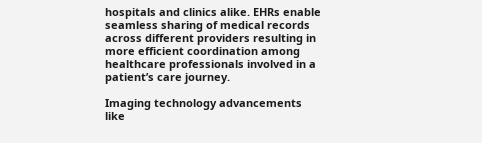hospitals and clinics alike. EHRs enable seamless sharing of medical records across different providers resulting in more efficient coordination among healthcare professionals involved in a patient’s care journey.

Imaging technology advancements like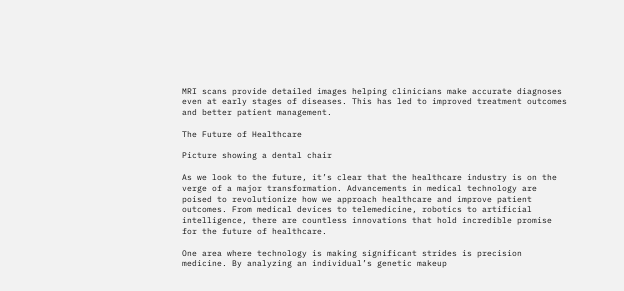MRI scans provide detailed images helping clinicians make accurate diagnoses even at early stages of diseases. This has led to improved treatment outcomes and better patient management.

The Future of Healthcare

Picture showing a dental chair

As we look to the future, it’s clear that the healthcare industry is on the verge of a major transformation. Advancements in medical technology are poised to revolutionize how we approach healthcare and improve patient outcomes. From medical devices to telemedicine, robotics to artificial intelligence, there are countless innovations that hold incredible promise for the future of healthcare.

One area where technology is making significant strides is precision medicine. By analyzing an individual’s genetic makeup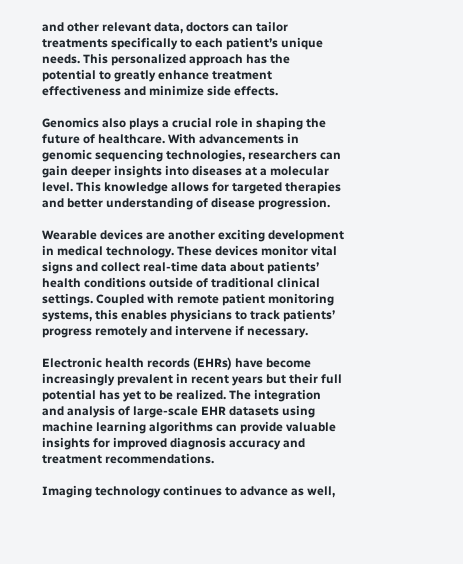and other relevant data, doctors can tailor treatments specifically to each patient’s unique needs. This personalized approach has the potential to greatly enhance treatment effectiveness and minimize side effects.

Genomics also plays a crucial role in shaping the future of healthcare. With advancements in genomic sequencing technologies, researchers can gain deeper insights into diseases at a molecular level. This knowledge allows for targeted therapies and better understanding of disease progression.

Wearable devices are another exciting development in medical technology. These devices monitor vital signs and collect real-time data about patients’ health conditions outside of traditional clinical settings. Coupled with remote patient monitoring systems, this enables physicians to track patients’ progress remotely and intervene if necessary.

Electronic health records (EHRs) have become increasingly prevalent in recent years but their full potential has yet to be realized. The integration and analysis of large-scale EHR datasets using machine learning algorithms can provide valuable insights for improved diagnosis accuracy and treatment recommendations.

Imaging technology continues to advance as well,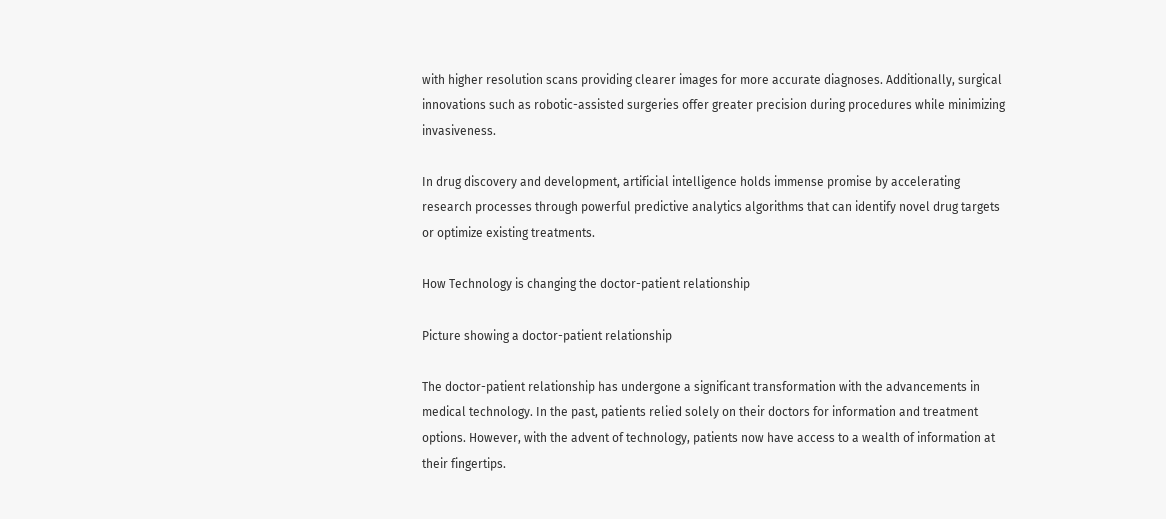with higher resolution scans providing clearer images for more accurate diagnoses. Additionally, surgical innovations such as robotic-assisted surgeries offer greater precision during procedures while minimizing invasiveness.

In drug discovery and development, artificial intelligence holds immense promise by accelerating research processes through powerful predictive analytics algorithms that can identify novel drug targets or optimize existing treatments.

How Technology is changing the doctor-patient relationship

Picture showing a doctor-patient relationship

The doctor-patient relationship has undergone a significant transformation with the advancements in medical technology. In the past, patients relied solely on their doctors for information and treatment options. However, with the advent of technology, patients now have access to a wealth of information at their fingertips.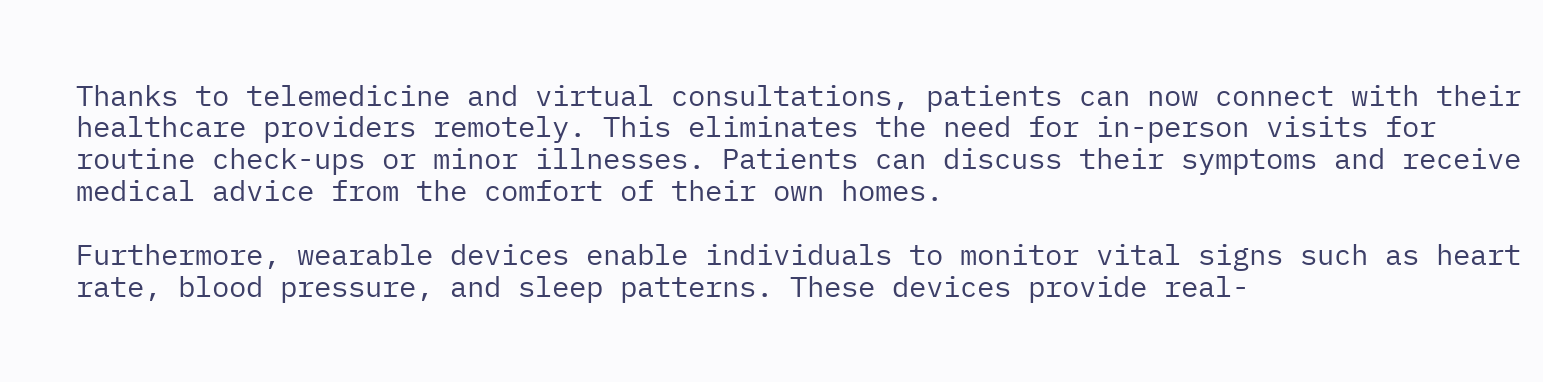Thanks to telemedicine and virtual consultations, patients can now connect with their healthcare providers remotely. This eliminates the need for in-person visits for routine check-ups or minor illnesses. Patients can discuss their symptoms and receive medical advice from the comfort of their own homes.

Furthermore, wearable devices enable individuals to monitor vital signs such as heart rate, blood pressure, and sleep patterns. These devices provide real-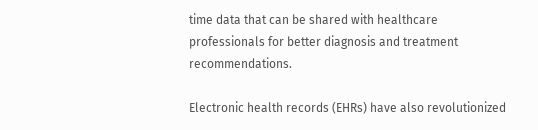time data that can be shared with healthcare professionals for better diagnosis and treatment recommendations.

Electronic health records (EHRs) have also revolutionized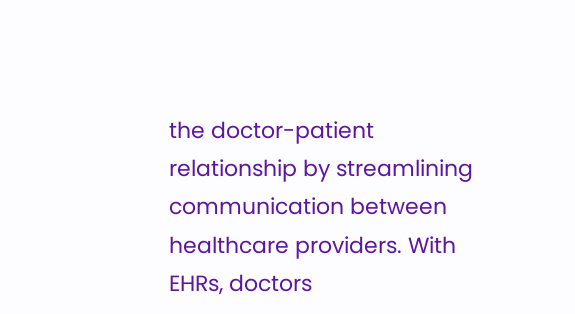the doctor-patient relationship by streamlining communication between healthcare providers. With EHRs, doctors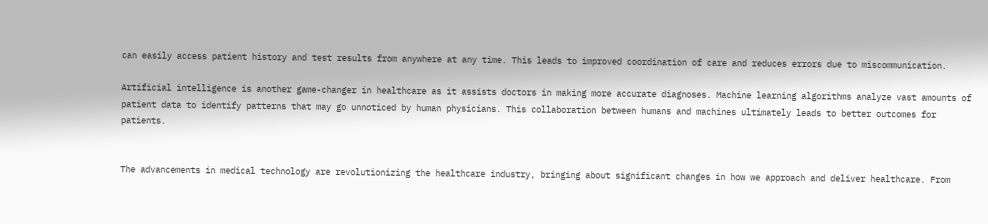can easily access patient history and test results from anywhere at any time. This leads to improved coordination of care and reduces errors due to miscommunication.

Artificial intelligence is another game-changer in healthcare as it assists doctors in making more accurate diagnoses. Machine learning algorithms analyze vast amounts of patient data to identify patterns that may go unnoticed by human physicians. This collaboration between humans and machines ultimately leads to better outcomes for patients.


The advancements in medical technology are revolutionizing the healthcare industry, bringing about significant changes in how we approach and deliver healthcare. From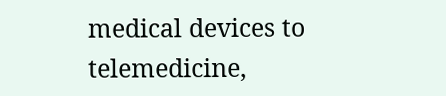medical devices to telemedicine,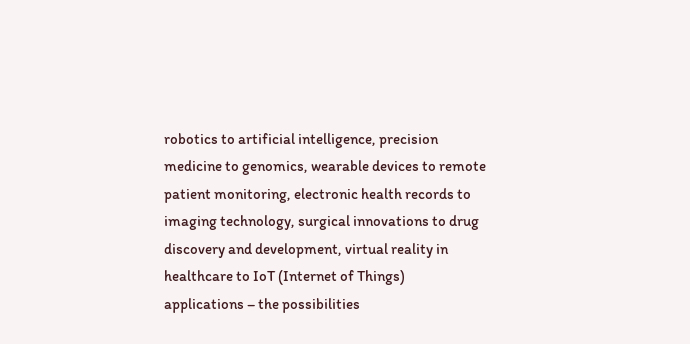robotics to artificial intelligence, precision medicine to genomics, wearable devices to remote patient monitoring, electronic health records to imaging technology, surgical innovations to drug discovery and development, virtual reality in healthcare to IoT (Internet of Things) applications – the possibilities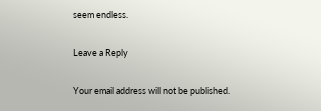seem endless.

Leave a Reply

Your email address will not be published.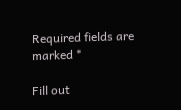Required fields are marked *

Fill out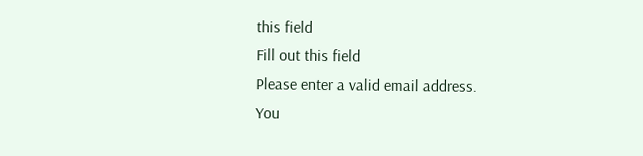this field
Fill out this field
Please enter a valid email address.
You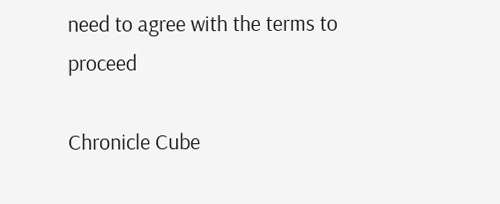need to agree with the terms to proceed

Chronicle Cube